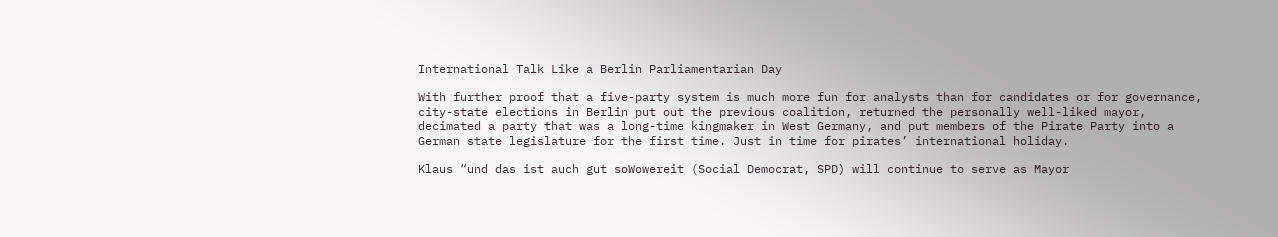International Talk Like a Berlin Parliamentarian Day

With further proof that a five-party system is much more fun for analysts than for candidates or for governance, city-state elections in Berlin put out the previous coalition, returned the personally well-liked mayor, decimated a party that was a long-time kingmaker in West Germany, and put members of the Pirate Party into a German state legislature for the first time. Just in time for pirates’ international holiday.

Klaus “und das ist auch gut soWowereit (Social Democrat, SPD) will continue to serve as Mayor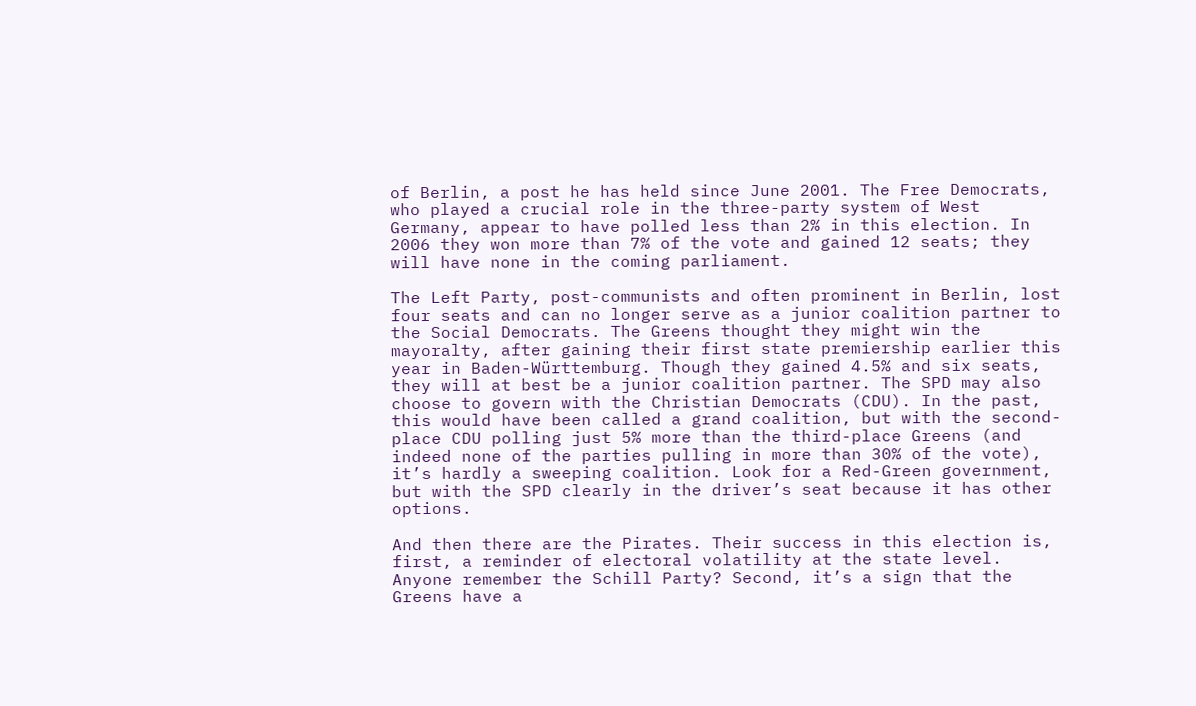of Berlin, a post he has held since June 2001. The Free Democrats, who played a crucial role in the three-party system of West Germany, appear to have polled less than 2% in this election. In 2006 they won more than 7% of the vote and gained 12 seats; they will have none in the coming parliament.

The Left Party, post-communists and often prominent in Berlin, lost four seats and can no longer serve as a junior coalition partner to the Social Democrats. The Greens thought they might win the mayoralty, after gaining their first state premiership earlier this year in Baden-Württemburg. Though they gained 4.5% and six seats, they will at best be a junior coalition partner. The SPD may also choose to govern with the Christian Democrats (CDU). In the past, this would have been called a grand coalition, but with the second-place CDU polling just 5% more than the third-place Greens (and indeed none of the parties pulling in more than 30% of the vote), it’s hardly a sweeping coalition. Look for a Red-Green government, but with the SPD clearly in the driver’s seat because it has other options.

And then there are the Pirates. Their success in this election is, first, a reminder of electoral volatility at the state level. Anyone remember the Schill Party? Second, it’s a sign that the Greens have a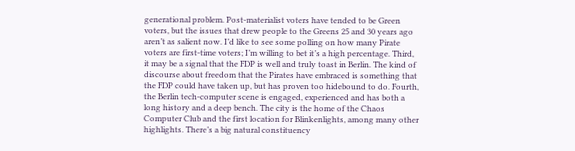generational problem. Post-materialist voters have tended to be Green voters, but the issues that drew people to the Greens 25 and 30 years ago aren’t as salient now. I’d like to see some polling on how many Pirate voters are first-time voters; I’m willing to bet it’s a high percentage. Third, it may be a signal that the FDP is well and truly toast in Berlin. The kind of discourse about freedom that the Pirates have embraced is something that the FDP could have taken up, but has proven too hidebound to do. Fourth, the Berlin tech-computer scene is engaged, experienced and has both a long history and a deep bench. The city is the home of the Chaos Computer Club and the first location for Blinkenlights, among many other highlights. There’s a big natural constituency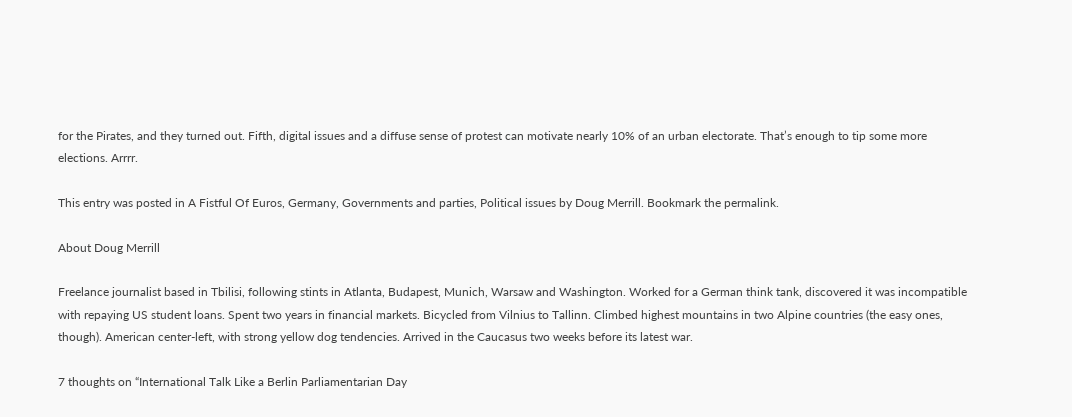for the Pirates, and they turned out. Fifth, digital issues and a diffuse sense of protest can motivate nearly 10% of an urban electorate. That’s enough to tip some more elections. Arrrr.

This entry was posted in A Fistful Of Euros, Germany, Governments and parties, Political issues by Doug Merrill. Bookmark the permalink.

About Doug Merrill

Freelance journalist based in Tbilisi, following stints in Atlanta, Budapest, Munich, Warsaw and Washington. Worked for a German think tank, discovered it was incompatible with repaying US student loans. Spent two years in financial markets. Bicycled from Vilnius to Tallinn. Climbed highest mountains in two Alpine countries (the easy ones, though). American center-left, with strong yellow dog tendencies. Arrived in the Caucasus two weeks before its latest war.

7 thoughts on “International Talk Like a Berlin Parliamentarian Day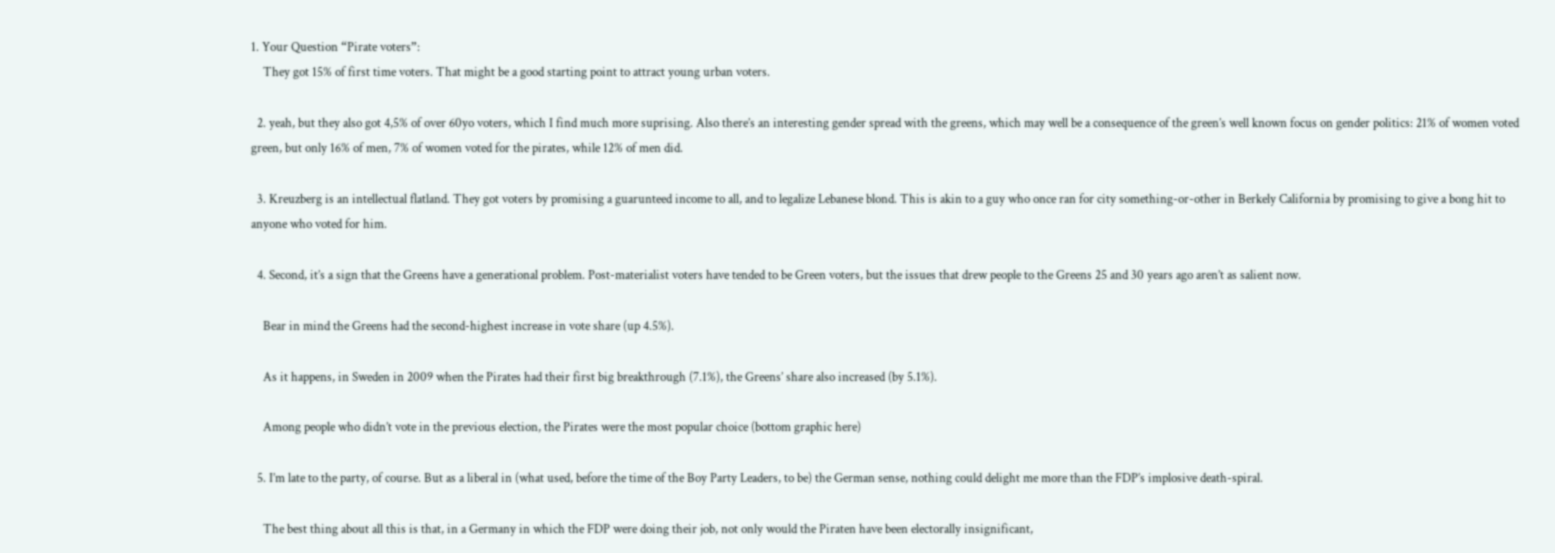1. Your Question “Pirate voters”:
    They got 15% of first time voters. That might be a good starting point to attract young urban voters.

  2. yeah, but they also got 4,5% of over 60yo voters, which I find much more suprising. Also there’s an interesting gender spread with the greens, which may well be a consequence of the green’s well known focus on gender politics: 21% of women voted green, but only 16% of men, 7% of women voted for the pirates, while 12% of men did.

  3. Kreuzberg is an intellectual flatland. They got voters by promising a guarunteed income to all, and to legalize Lebanese blond. This is akin to a guy who once ran for city something-or-other in Berkely California by promising to give a bong hit to anyone who voted for him.

  4. Second, it’s a sign that the Greens have a generational problem. Post-materialist voters have tended to be Green voters, but the issues that drew people to the Greens 25 and 30 years ago aren’t as salient now.

    Bear in mind the Greens had the second-highest increase in vote share (up 4.5%).

    As it happens, in Sweden in 2009 when the Pirates had their first big breakthrough (7.1%), the Greens’ share also increased (by 5.1%).

    Among people who didn’t vote in the previous election, the Pirates were the most popular choice (bottom graphic here)

  5. I’m late to the party, of course. But as a liberal in (what used, before the time of the Boy Party Leaders, to be) the German sense, nothing could delight me more than the FDP’s implosive death-spiral.

    The best thing about all this is that, in a Germany in which the FDP were doing their job, not only would the Piraten have been electorally insignificant,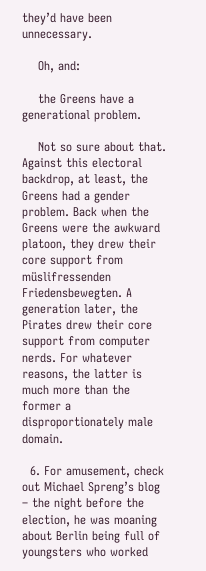they’d have been unnecessary.

    Oh, and:

    the Greens have a generational problem.

    Not so sure about that. Against this electoral backdrop, at least, the Greens had a gender problem. Back when the Greens were the awkward platoon, they drew their core support from müslifressenden Friedensbewegten. A generation later, the Pirates drew their core support from computer nerds. For whatever reasons, the latter is much more than the former a disproportionately male domain.

  6. For amusement, check out Michael Spreng’s blog – the night before the election, he was moaning about Berlin being full of youngsters who worked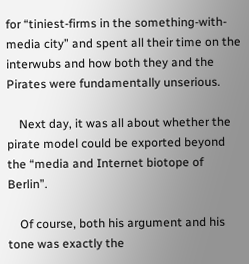for “tiniest-firms in the something-with-media city” and spent all their time on the interwubs and how both they and the Pirates were fundamentally unserious.

    Next day, it was all about whether the pirate model could be exported beyond the “media and Internet biotope of Berlin”.

    Of course, both his argument and his tone was exactly the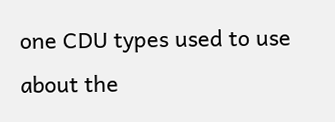one CDU types used to use about the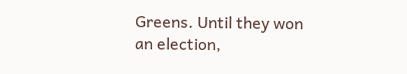Greens. Until they won an election,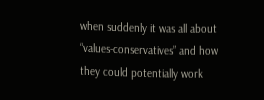when suddenly it was all about “values-conservatives” and how they could potentially work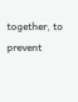together, to prevent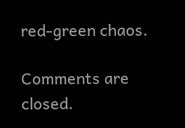red-green chaos.

Comments are closed.